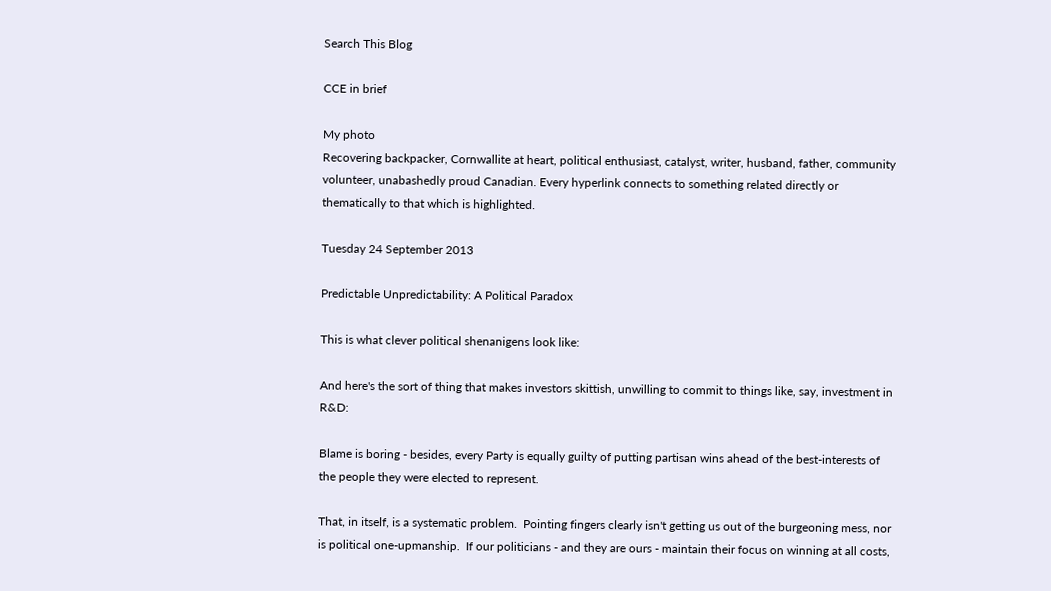Search This Blog

CCE in brief

My photo
Recovering backpacker, Cornwallite at heart, political enthusiast, catalyst, writer, husband, father, community volunteer, unabashedly proud Canadian. Every hyperlink connects to something related directly or thematically to that which is highlighted.

Tuesday 24 September 2013

Predictable Unpredictability: A Political Paradox

This is what clever political shenanigens look like:

And here's the sort of thing that makes investors skittish, unwilling to commit to things like, say, investment in R&D:

Blame is boring - besides, every Party is equally guilty of putting partisan wins ahead of the best-interests of the people they were elected to represent.

That, in itself, is a systematic problem.  Pointing fingers clearly isn't getting us out of the burgeoning mess, nor is political one-upmanship.  If our politicians - and they are ours - maintain their focus on winning at all costs,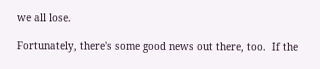we all lose.

Fortunately, there's some good news out there, too.  If the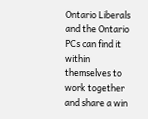Ontario Liberals and the Ontario PCs can find it within themselves to work together and share a win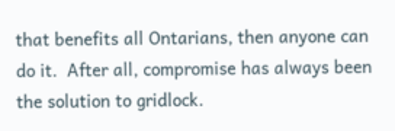that benefits all Ontarians, then anyone can do it.  After all, compromise has always been the solution to gridlock.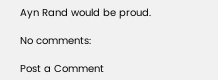Ayn Rand would be proud.

No comments:

Post a Comment